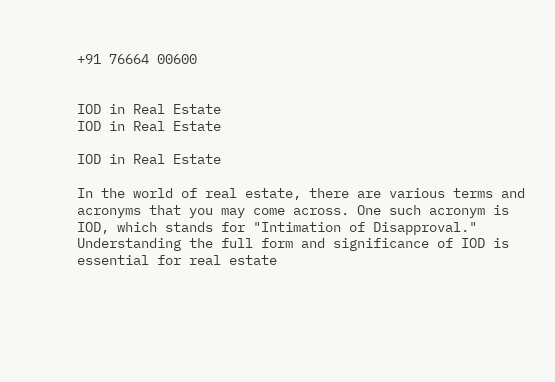+91 76664 00600


IOD in Real Estate
IOD in Real Estate

IOD in Real Estate

In the world of real estate, there are various terms and acronyms that you may come across. One such acronym is IOD, which stands for "Intimation of Disapproval." Understanding the full form and significance of IOD is essential for real estate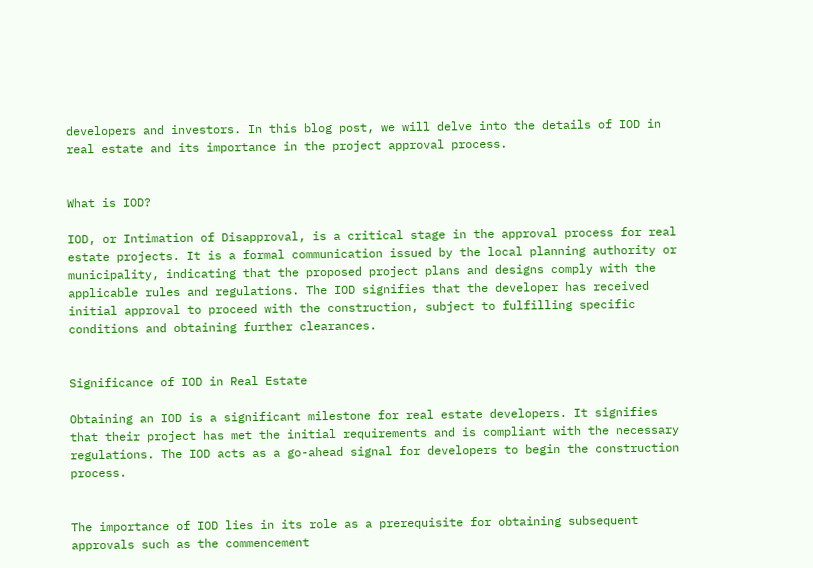developers and investors. In this blog post, we will delve into the details of IOD in real estate and its importance in the project approval process.


What is IOD?

IOD, or Intimation of Disapproval, is a critical stage in the approval process for real estate projects. It is a formal communication issued by the local planning authority or municipality, indicating that the proposed project plans and designs comply with the applicable rules and regulations. The IOD signifies that the developer has received initial approval to proceed with the construction, subject to fulfilling specific conditions and obtaining further clearances.


Significance of IOD in Real Estate

Obtaining an IOD is a significant milestone for real estate developers. It signifies that their project has met the initial requirements and is compliant with the necessary regulations. The IOD acts as a go-ahead signal for developers to begin the construction process.


The importance of IOD lies in its role as a prerequisite for obtaining subsequent approvals such as the commencement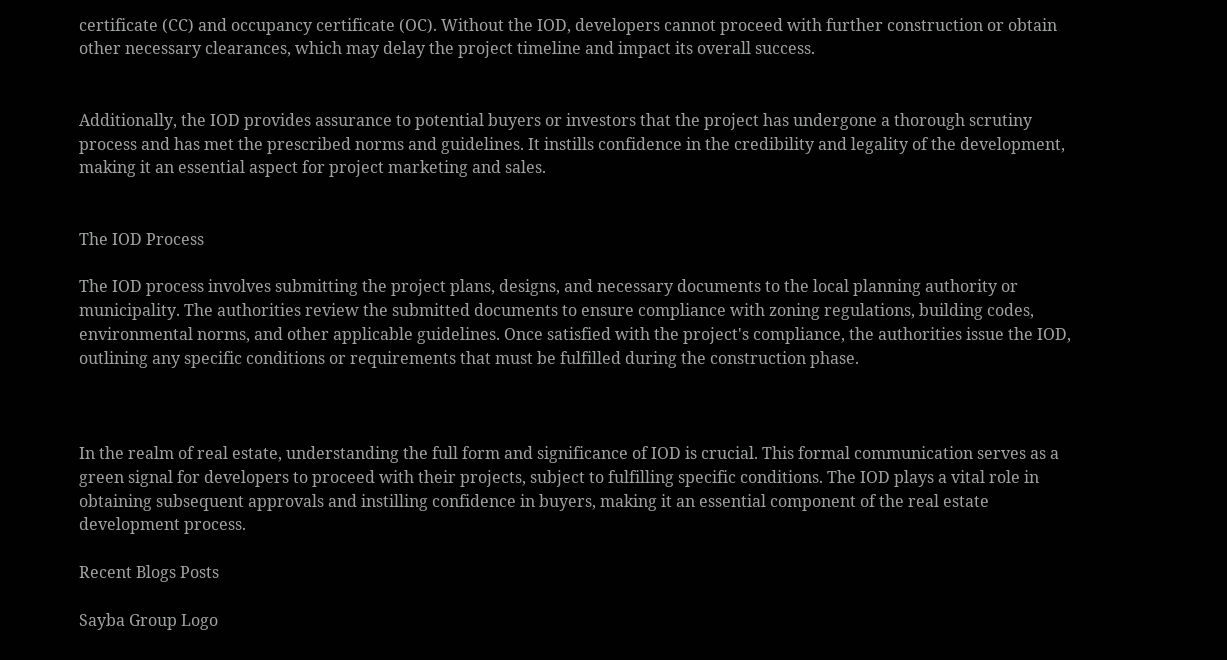certificate (CC) and occupancy certificate (OC). Without the IOD, developers cannot proceed with further construction or obtain other necessary clearances, which may delay the project timeline and impact its overall success.


Additionally, the IOD provides assurance to potential buyers or investors that the project has undergone a thorough scrutiny process and has met the prescribed norms and guidelines. It instills confidence in the credibility and legality of the development, making it an essential aspect for project marketing and sales.


The IOD Process

The IOD process involves submitting the project plans, designs, and necessary documents to the local planning authority or municipality. The authorities review the submitted documents to ensure compliance with zoning regulations, building codes, environmental norms, and other applicable guidelines. Once satisfied with the project's compliance, the authorities issue the IOD, outlining any specific conditions or requirements that must be fulfilled during the construction phase.



In the realm of real estate, understanding the full form and significance of IOD is crucial. This formal communication serves as a green signal for developers to proceed with their projects, subject to fulfilling specific conditions. The IOD plays a vital role in obtaining subsequent approvals and instilling confidence in buyers, making it an essential component of the real estate development process.

Recent Blogs Posts

Sayba Group Logo